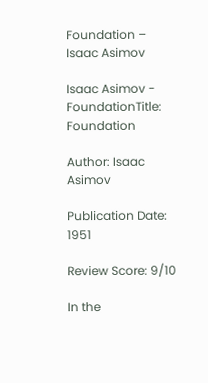Foundation – Isaac Asimov

Isaac Asimov - FoundationTitle: Foundation

Author: Isaac Asimov

Publication Date: 1951

Review Score: 9/10

In the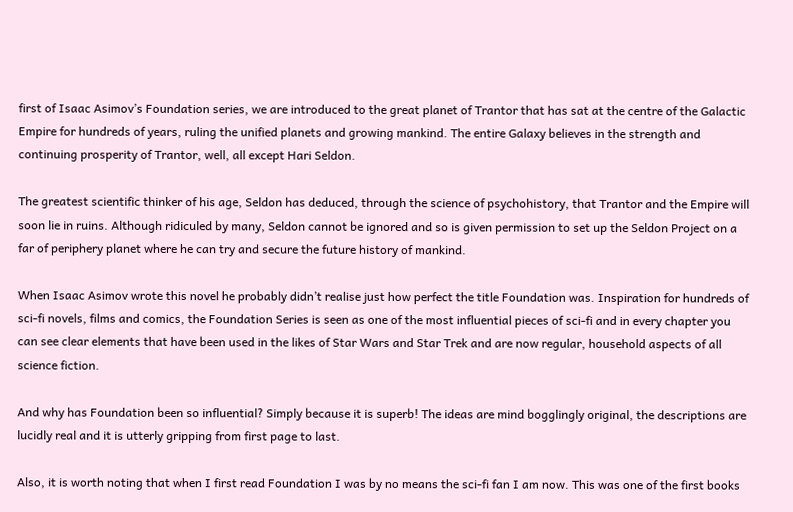first of Isaac Asimov’s Foundation series, we are introduced to the great planet of Trantor that has sat at the centre of the Galactic Empire for hundreds of years, ruling the unified planets and growing mankind. The entire Galaxy believes in the strength and continuing prosperity of Trantor, well, all except Hari Seldon.

The greatest scientific thinker of his age, Seldon has deduced, through the science of psychohistory, that Trantor and the Empire will soon lie in ruins. Although ridiculed by many, Seldon cannot be ignored and so is given permission to set up the Seldon Project on a far of periphery planet where he can try and secure the future history of mankind.

When Isaac Asimov wrote this novel he probably didn’t realise just how perfect the title Foundation was. Inspiration for hundreds of sci-fi novels, films and comics, the Foundation Series is seen as one of the most influential pieces of sci-fi and in every chapter you can see clear elements that have been used in the likes of Star Wars and Star Trek and are now regular, household aspects of all science fiction.

And why has Foundation been so influential? Simply because it is superb! The ideas are mind bogglingly original, the descriptions are lucidly real and it is utterly gripping from first page to last.

Also, it is worth noting that when I first read Foundation I was by no means the sci-fi fan I am now. This was one of the first books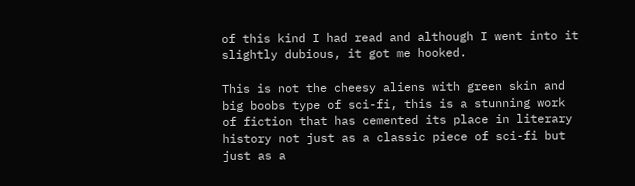of this kind I had read and although I went into it slightly dubious, it got me hooked.

This is not the cheesy aliens with green skin and big boobs type of sci-fi, this is a stunning work of fiction that has cemented its place in literary history not just as a classic piece of sci-fi but just as a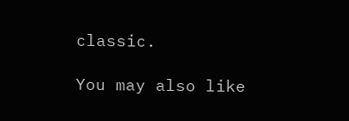classic.

You may also like